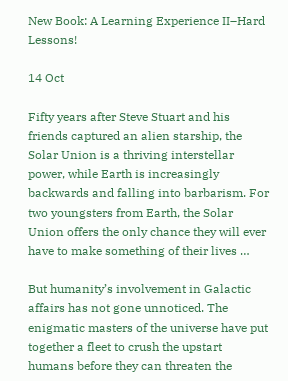New Book: A Learning Experience II–Hard Lessons!

14 Oct

Fifty years after Steve Stuart and his friends captured an alien starship, the Solar Union is a thriving interstellar power, while Earth is increasingly backwards and falling into barbarism. For two youngsters from Earth, the Solar Union offers the only chance they will ever have to make something of their lives …

But humanity’s involvement in Galactic affairs has not gone unnoticed. The enigmatic masters of the universe have put together a fleet to crush the upstart humans before they can threaten the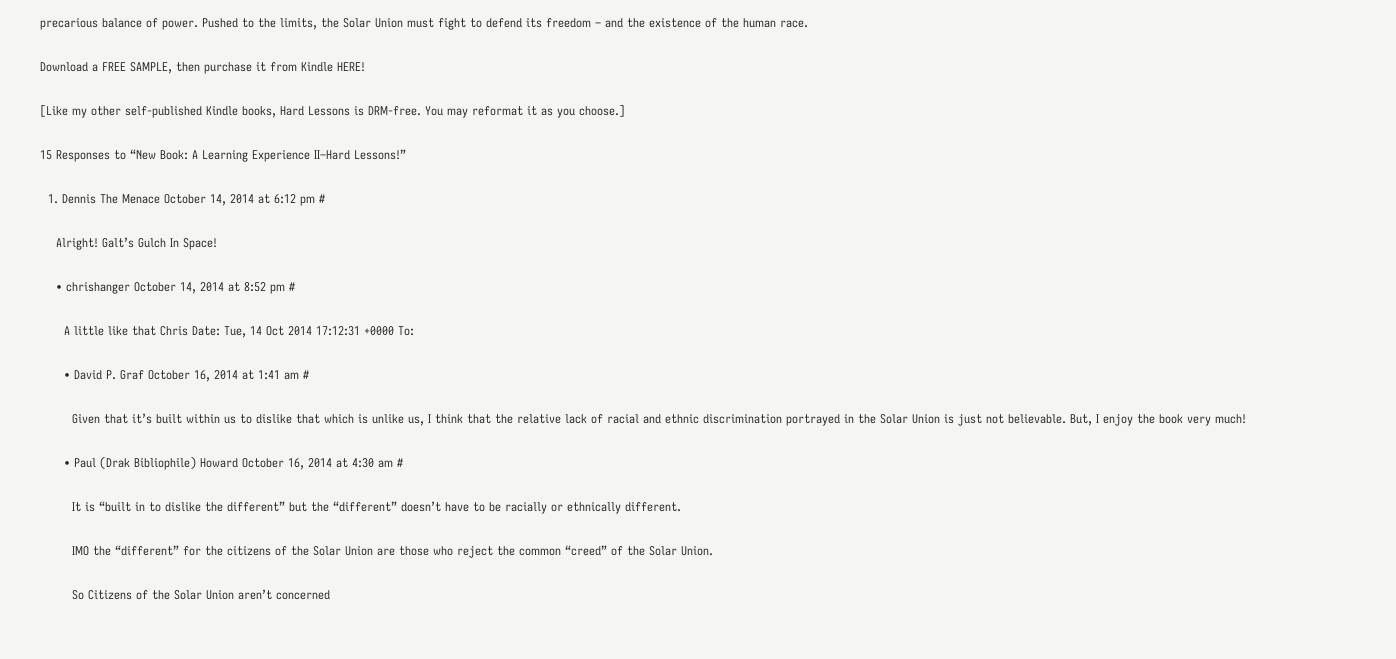precarious balance of power. Pushed to the limits, the Solar Union must fight to defend its freedom – and the existence of the human race.

Download a FREE SAMPLE, then purchase it from Kindle HERE!

[Like my other self-published Kindle books, Hard Lessons is DRM-free. You may reformat it as you choose.]

15 Responses to “New Book: A Learning Experience II–Hard Lessons!”

  1. Dennis The Menace October 14, 2014 at 6:12 pm #

    Alright! Galt’s Gulch In Space!

    • chrishanger October 14, 2014 at 8:52 pm #

      A little like that Chris Date: Tue, 14 Oct 2014 17:12:31 +0000 To:

      • David P. Graf October 16, 2014 at 1:41 am #

        Given that it’s built within us to dislike that which is unlike us, I think that the relative lack of racial and ethnic discrimination portrayed in the Solar Union is just not believable. But, I enjoy the book very much!

      • Paul (Drak Bibliophile) Howard October 16, 2014 at 4:30 am #

        It is “built in to dislike the different” but the “different” doesn’t have to be racially or ethnically different.

        IMO the “different” for the citizens of the Solar Union are those who reject the common “creed” of the Solar Union.

        So Citizens of the Solar Union aren’t concerned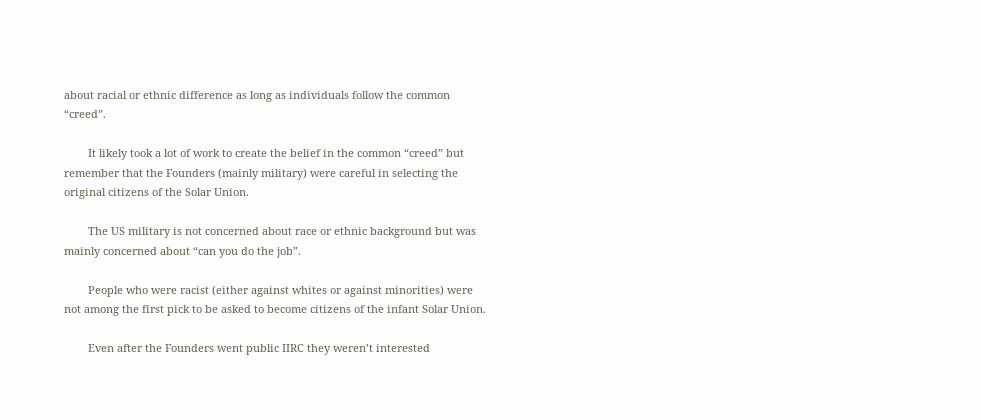about racial or ethnic difference as long as individuals follow the common “creed”.

        It likely took a lot of work to create the belief in the common “creed” but remember that the Founders (mainly military) were careful in selecting the original citizens of the Solar Union.

        The US military is not concerned about race or ethnic background but was mainly concerned about “can you do the job”.

        People who were racist (either against whites or against minorities) were not among the first pick to be asked to become citizens of the infant Solar Union.

        Even after the Founders went public IIRC they weren’t interested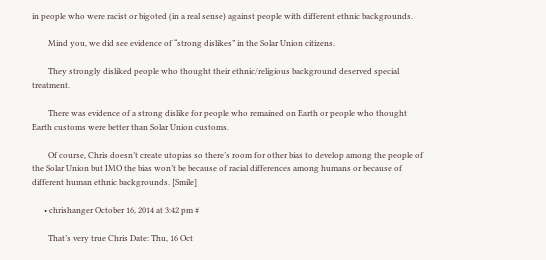in people who were racist or bigoted (in a real sense) against people with different ethnic backgrounds.

        Mind you, we did see evidence of “strong dislikes” in the Solar Union citizens.

        They strongly disliked people who thought their ethnic/religious background deserved special treatment.

        There was evidence of a strong dislike for people who remained on Earth or people who thought Earth customs were better than Solar Union customs.

        Of course, Chris doesn’t create utopias so there’s room for other bias to develop among the people of the Solar Union but IMO the bias won’t be because of racial differences among humans or because of different human ethnic backgrounds. [Smile]

      • chrishanger October 16, 2014 at 3:42 pm #

        That’s very true Chris Date: Thu, 16 Oct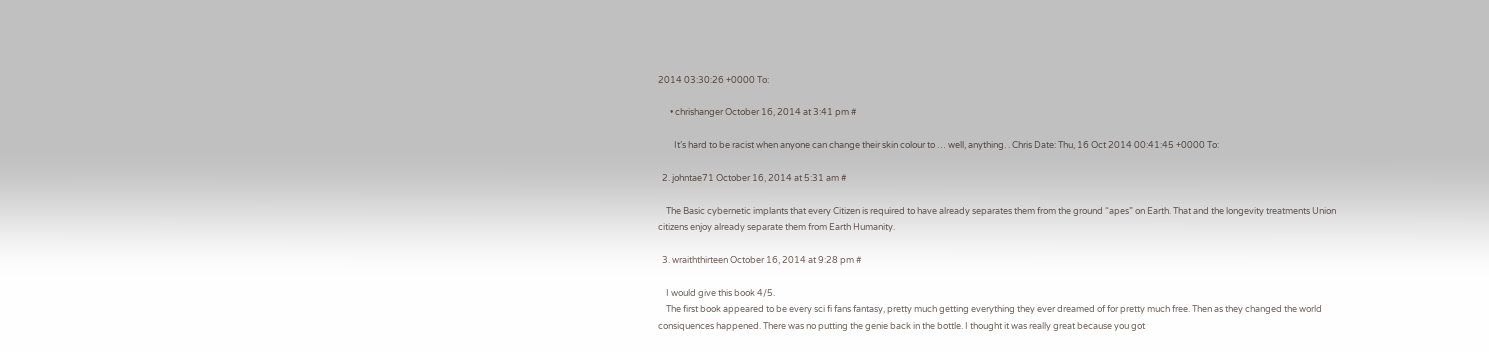2014 03:30:26 +0000 To:

      • chrishanger October 16, 2014 at 3:41 pm #

        It’s hard to be racist when anyone can change their skin colour to … well, anything. . Chris Date: Thu, 16 Oct 2014 00:41:45 +0000 To:

  2. johntae71 October 16, 2014 at 5:31 am #

    The Basic cybernetic implants that every Citizen is required to have already separates them from the ground “apes” on Earth. That and the longevity treatments Union citizens enjoy already separate them from Earth Humanity.

  3. wraiththirteen October 16, 2014 at 9:28 pm #

    I would give this book 4/5.
    The first book appeared to be every sci fi fans fantasy, pretty much getting everything they ever dreamed of for pretty much free. Then as they changed the world consiquences happened. There was no putting the genie back in the bottle. I thought it was really great because you got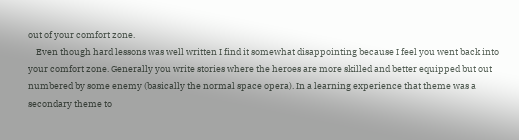out of your comfort zone.
    Even though hard lessons was well written I find it somewhat disappointing because I feel you went back into your comfort zone. Generally you write stories where the heroes are more skilled and better equipped but out numbered by some enemy (basically the normal space opera). In a learning experience that theme was a secondary theme to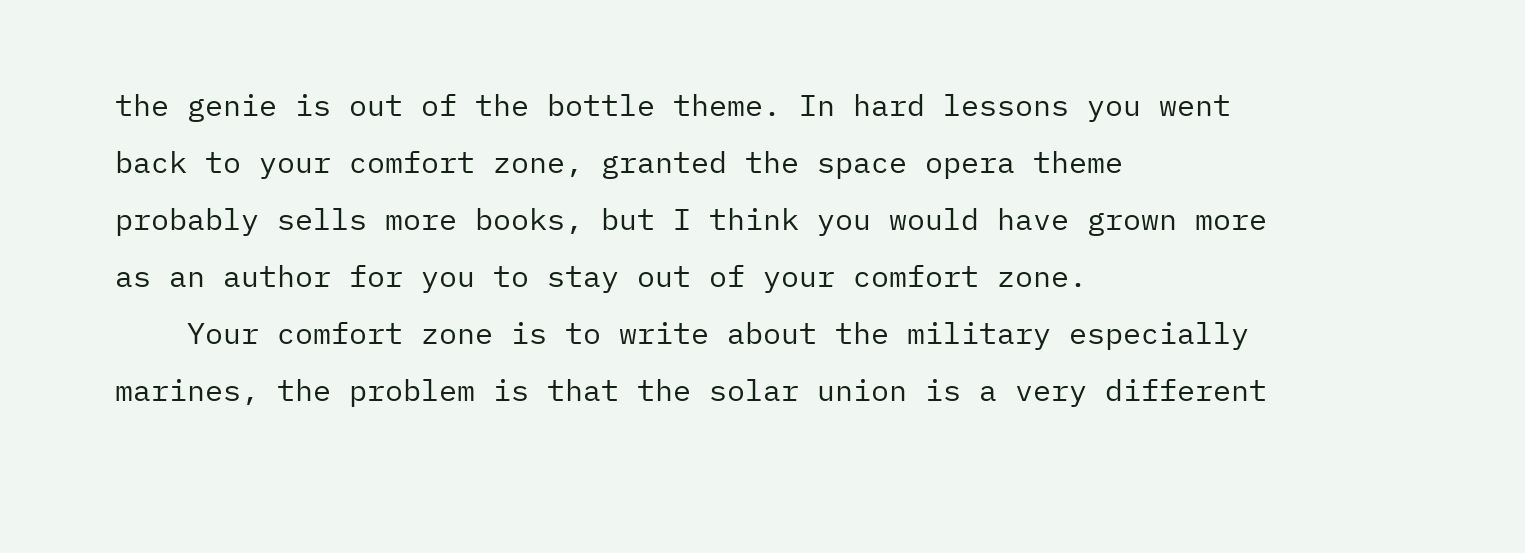the genie is out of the bottle theme. In hard lessons you went back to your comfort zone, granted the space opera theme probably sells more books, but I think you would have grown more as an author for you to stay out of your comfort zone.
    Your comfort zone is to write about the military especially marines, the problem is that the solar union is a very different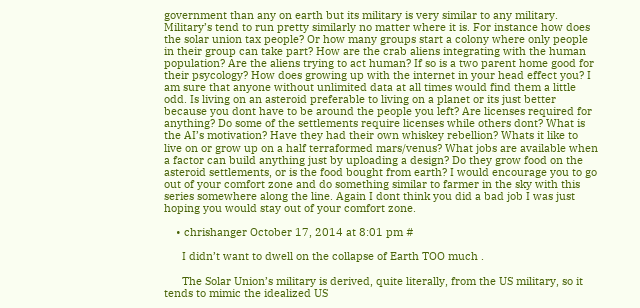government than any on earth but its military is very similar to any military. Military’s tend to run pretty similarly no matter where it is. For instance how does the solar union tax people? Or how many groups start a colony where only people in their group can take part? How are the crab aliens integrating with the human population? Are the aliens trying to act human? If so is a two parent home good for their psycology? How does growing up with the internet in your head effect you? I am sure that anyone without unlimited data at all times would find them a little odd. Is living on an asteroid preferable to living on a planet or its just better because you dont have to be around the people you left? Are licenses required for anything? Do some of the settlements require licenses while others dont? What is the AI’s motivation? Have they had their own whiskey rebellion? Whats it like to live on or grow up on a half terraformed mars/venus? What jobs are available when a factor can build anything just by uploading a design? Do they grow food on the asteroid settlements, or is the food bought from earth? I would encourage you to go out of your comfort zone and do something similar to farmer in the sky with this series somewhere along the line. Again I dont think you did a bad job I was just hoping you would stay out of your comfort zone.

    • chrishanger October 17, 2014 at 8:01 pm #

      I didn’t want to dwell on the collapse of Earth TOO much .

      The Solar Union’s military is derived, quite literally, from the US military, so it tends to mimic the idealized US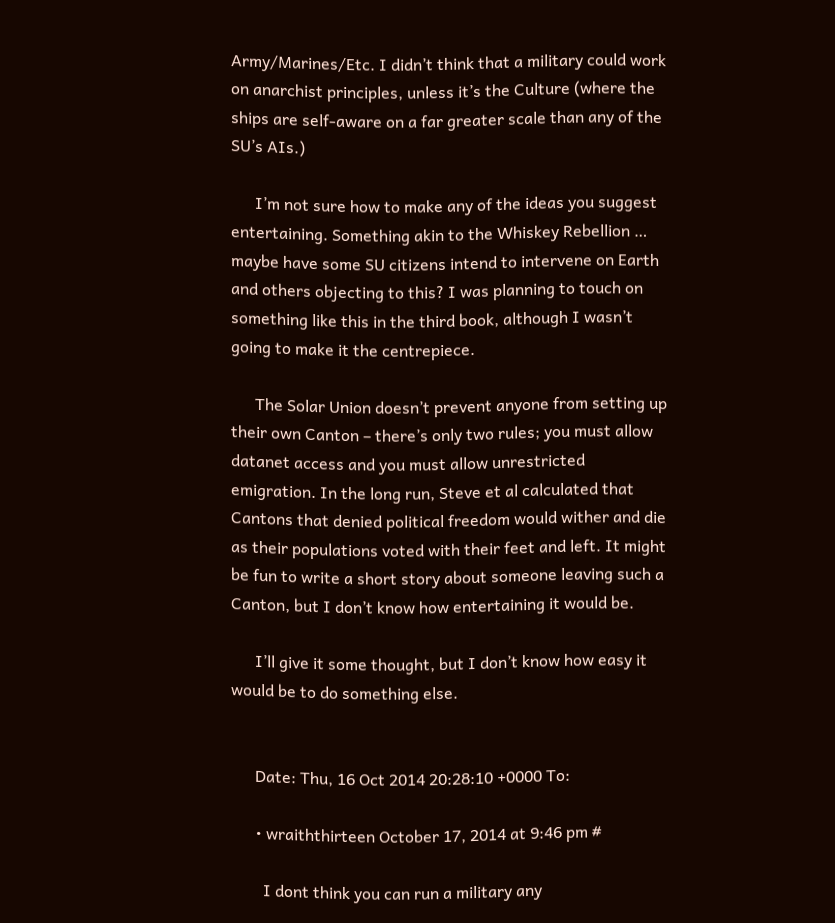Army/Marines/Etc. I didn’t think that a military could work on anarchist principles, unless it’s the Culture (where the ships are self-aware on a far greater scale than any of the SU’s AIs.)

      I’m not sure how to make any of the ideas you suggest entertaining. Something akin to the Whiskey Rebellion … maybe have some SU citizens intend to intervene on Earth and others objecting to this? I was planning to touch on something like this in the third book, although I wasn’t going to make it the centrepiece.

      The Solar Union doesn’t prevent anyone from setting up their own Canton – there’s only two rules; you must allow datanet access and you must allow unrestricted emigration. In the long run, Steve et al calculated that Cantons that denied political freedom would wither and die as their populations voted with their feet and left. It might be fun to write a short story about someone leaving such a Canton, but I don’t know how entertaining it would be.

      I’ll give it some thought, but I don’t know how easy it would be to do something else.


      Date: Thu, 16 Oct 2014 20:28:10 +0000 To:

      • wraiththirteen October 17, 2014 at 9:46 pm #

        I dont think you can run a military any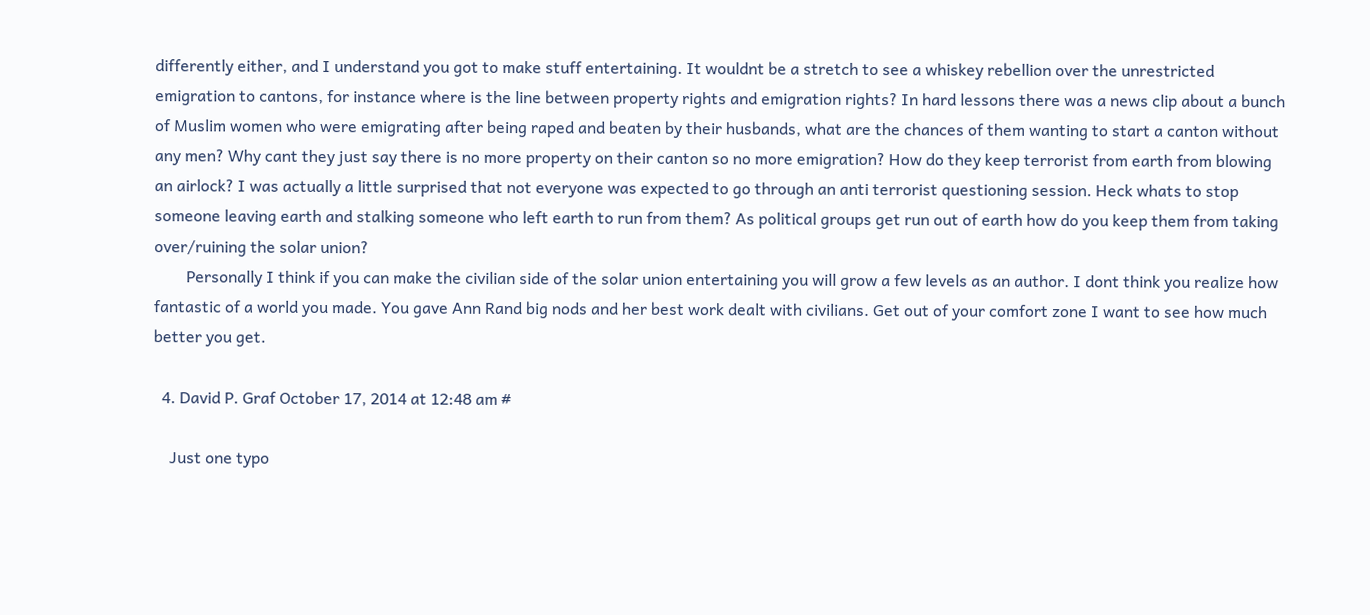differently either, and I understand you got to make stuff entertaining. It wouldnt be a stretch to see a whiskey rebellion over the unrestricted emigration to cantons, for instance where is the line between property rights and emigration rights? In hard lessons there was a news clip about a bunch of Muslim women who were emigrating after being raped and beaten by their husbands, what are the chances of them wanting to start a canton without any men? Why cant they just say there is no more property on their canton so no more emigration? How do they keep terrorist from earth from blowing an airlock? I was actually a little surprised that not everyone was expected to go through an anti terrorist questioning session. Heck whats to stop someone leaving earth and stalking someone who left earth to run from them? As political groups get run out of earth how do you keep them from taking over/ruining the solar union?
        Personally I think if you can make the civilian side of the solar union entertaining you will grow a few levels as an author. I dont think you realize how fantastic of a world you made. You gave Ann Rand big nods and her best work dealt with civilians. Get out of your comfort zone I want to see how much better you get.

  4. David P. Graf October 17, 2014 at 12:48 am #

    Just one typo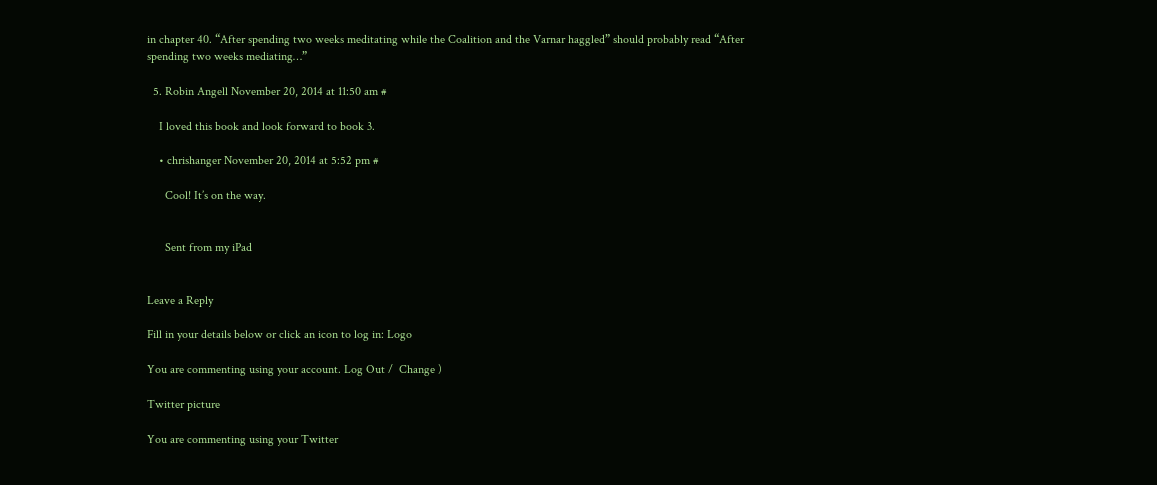in chapter 40. “After spending two weeks meditating while the Coalition and the Varnar haggled” should probably read “After spending two weeks mediating…”

  5. Robin Angell November 20, 2014 at 11:50 am #

    I loved this book and look forward to book 3.

    • chrishanger November 20, 2014 at 5:52 pm #

      Cool! It’s on the way.


      Sent from my iPad


Leave a Reply

Fill in your details below or click an icon to log in: Logo

You are commenting using your account. Log Out /  Change )

Twitter picture

You are commenting using your Twitter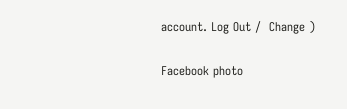account. Log Out /  Change )

Facebook photo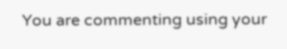You are commenting using your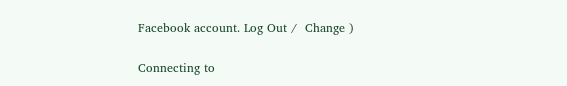Facebook account. Log Out /  Change )

Connecting to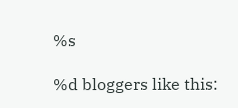%s

%d bloggers like this: